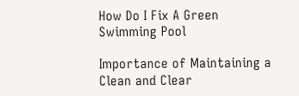How Do I Fix A Green Swimming Pool

Importance of Maintaining a Clean and Clear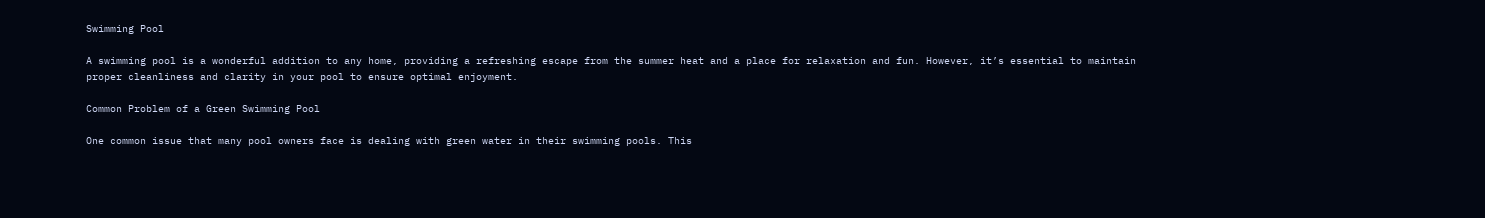Swimming Pool

A swimming pool is a wonderful addition to any home, providing a refreshing escape from the summer heat and a place for relaxation and fun. However, it’s essential to maintain proper cleanliness and clarity in your pool to ensure optimal enjoyment.

Common Problem of a Green Swimming Pool

One common issue that many pool owners face is dealing with green water in their swimming pools. This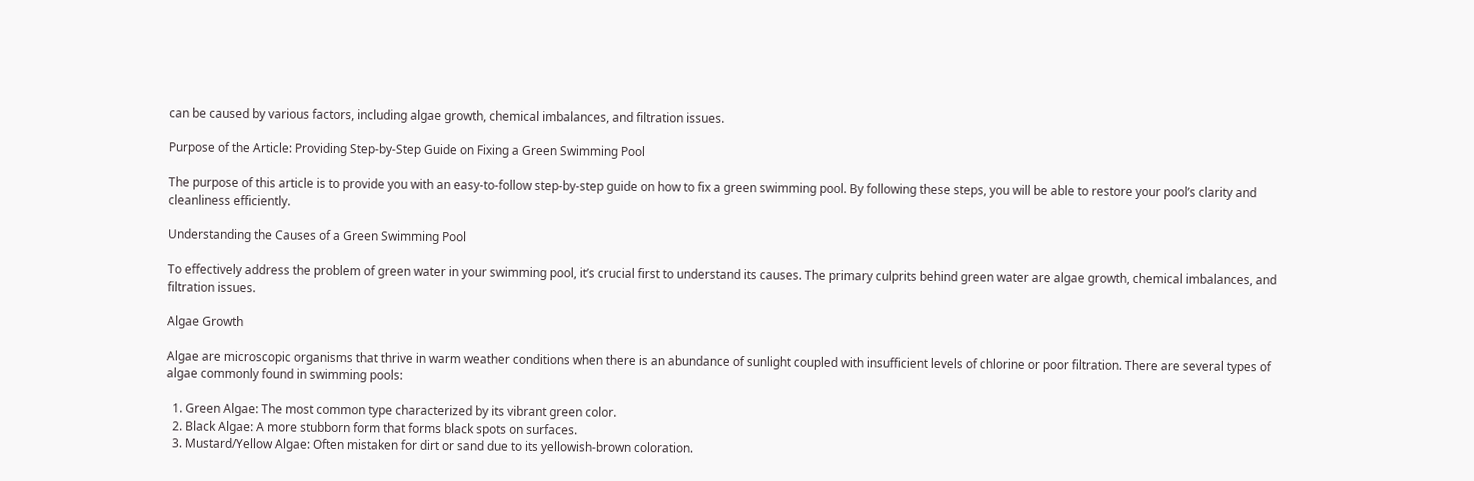can be caused by various factors, including algae growth, chemical imbalances, and filtration issues.

Purpose of the Article: Providing Step-by-Step Guide on Fixing a Green Swimming Pool

The purpose of this article is to provide you with an easy-to-follow step-by-step guide on how to fix a green swimming pool. By following these steps, you will be able to restore your pool’s clarity and cleanliness efficiently.

Understanding the Causes of a Green Swimming Pool

To effectively address the problem of green water in your swimming pool, it’s crucial first to understand its causes. The primary culprits behind green water are algae growth, chemical imbalances, and filtration issues.

Algae Growth

Algae are microscopic organisms that thrive in warm weather conditions when there is an abundance of sunlight coupled with insufficient levels of chlorine or poor filtration. There are several types of algae commonly found in swimming pools:

  1. Green Algae: The most common type characterized by its vibrant green color.
  2. Black Algae: A more stubborn form that forms black spots on surfaces.
  3. Mustard/Yellow Algae: Often mistaken for dirt or sand due to its yellowish-brown coloration.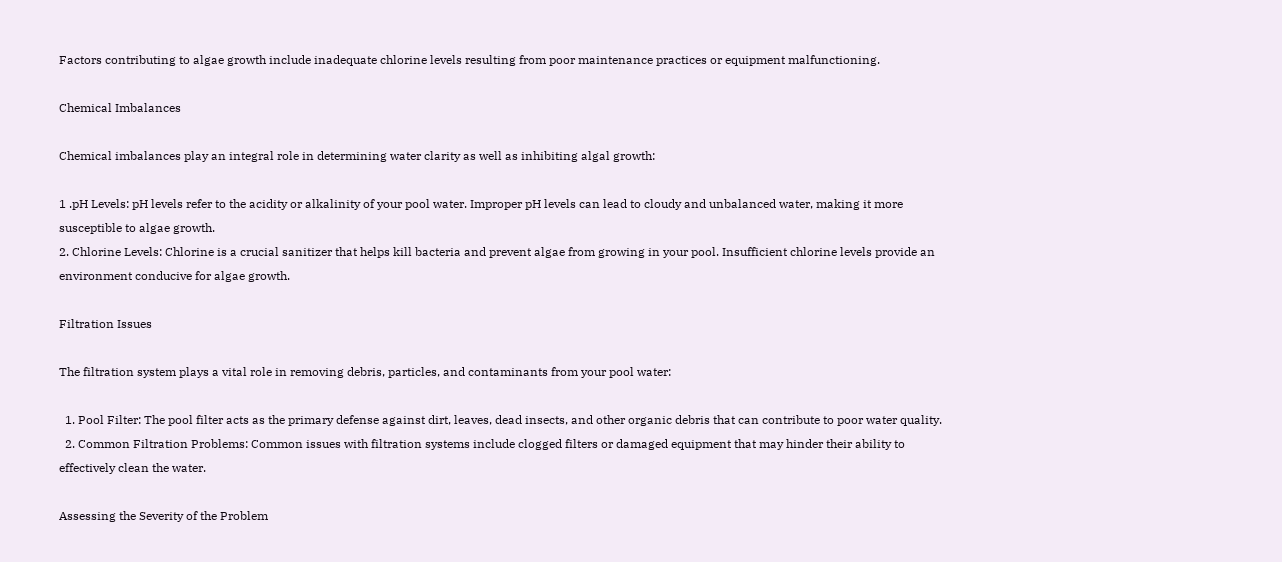Factors contributing to algae growth include inadequate chlorine levels resulting from poor maintenance practices or equipment malfunctioning.

Chemical Imbalances

Chemical imbalances play an integral role in determining water clarity as well as inhibiting algal growth:

1 .pH Levels: pH levels refer to the acidity or alkalinity of your pool water. Improper pH levels can lead to cloudy and unbalanced water, making it more susceptible to algae growth.
2. Chlorine Levels: Chlorine is a crucial sanitizer that helps kill bacteria and prevent algae from growing in your pool. Insufficient chlorine levels provide an environment conducive for algae growth.

Filtration Issues

The filtration system plays a vital role in removing debris, particles, and contaminants from your pool water:

  1. Pool Filter: The pool filter acts as the primary defense against dirt, leaves, dead insects, and other organic debris that can contribute to poor water quality.
  2. Common Filtration Problems: Common issues with filtration systems include clogged filters or damaged equipment that may hinder their ability to effectively clean the water.

Assessing the Severity of the Problem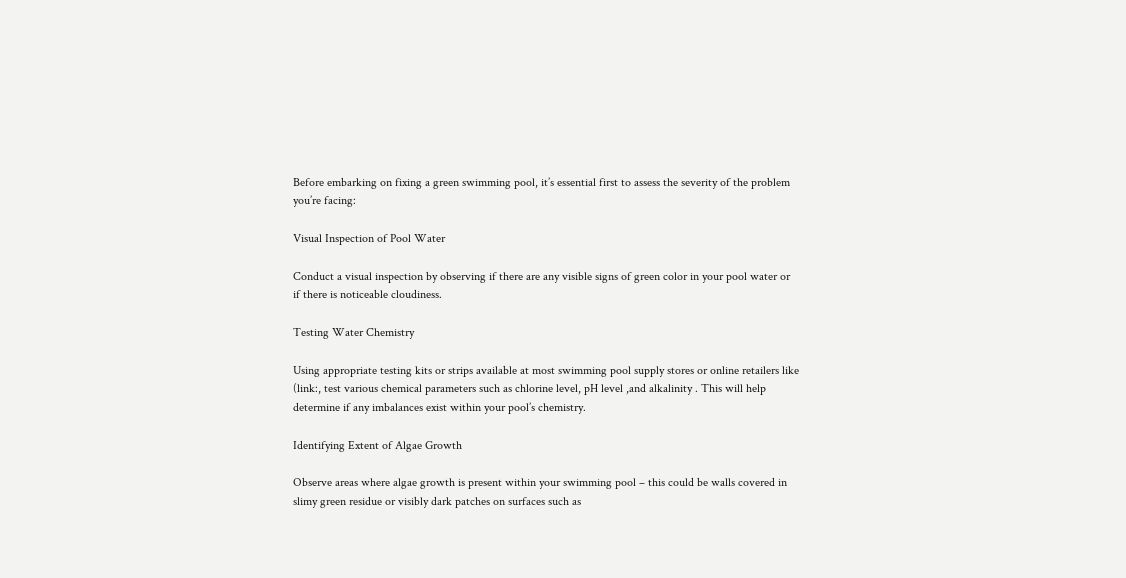Before embarking on fixing a green swimming pool, it’s essential first to assess the severity of the problem you’re facing:

Visual Inspection of Pool Water

Conduct a visual inspection by observing if there are any visible signs of green color in your pool water or if there is noticeable cloudiness.

Testing Water Chemistry

Using appropriate testing kits or strips available at most swimming pool supply stores or online retailers like (link:, test various chemical parameters such as chlorine level, pH level ,and alkalinity . This will help determine if any imbalances exist within your pool’s chemistry.

Identifying Extent of Algae Growth

Observe areas where algae growth is present within your swimming pool – this could be walls covered in slimy green residue or visibly dark patches on surfaces such as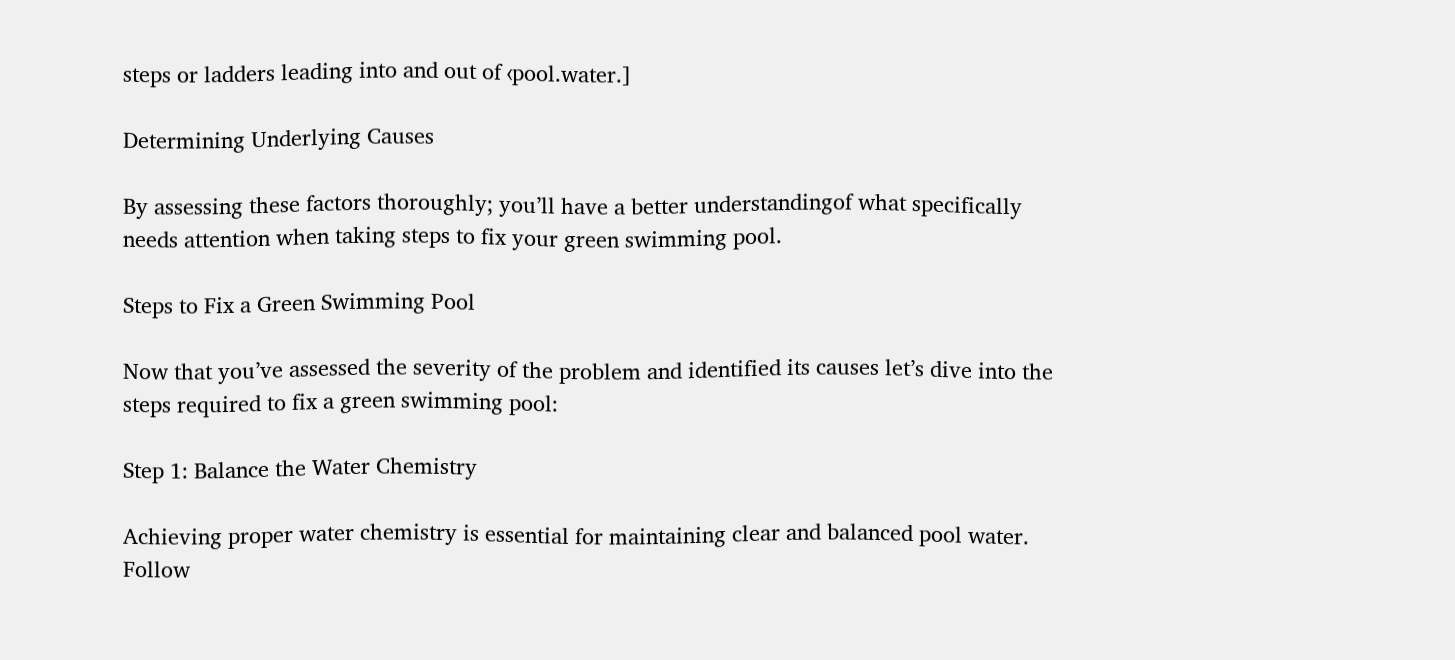steps or ladders leading into and out of ‹pool.water.]

Determining Underlying Causes

By assessing these factors thoroughly; you’ll have a better understandingof what specifically needs attention when taking steps to fix your green swimming pool.

Steps to Fix a Green Swimming Pool

Now that you’ve assessed the severity of the problem and identified its causes let’s dive into the steps required to fix a green swimming pool:

Step 1: Balance the Water Chemistry

Achieving proper water chemistry is essential for maintaining clear and balanced pool water. Follow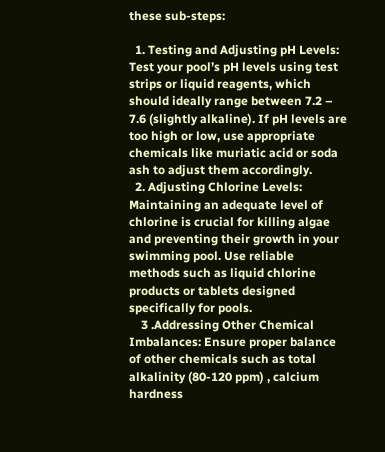these sub-steps:

  1. Testing and Adjusting pH Levels: Test your pool’s pH levels using test strips or liquid reagents, which should ideally range between 7.2 – 7.6 (slightly alkaline). If pH levels are too high or low, use appropriate chemicals like muriatic acid or soda ash to adjust them accordingly.
  2. Adjusting Chlorine Levels: Maintaining an adequate level of chlorine is crucial for killing algae and preventing their growth in your swimming pool. Use reliable methods such as liquid chlorine products or tablets designed specifically for pools.
    3 .Addressing Other Chemical Imbalances: Ensure proper balance of other chemicals such as total alkalinity (80-120 ppm) , calcium hardness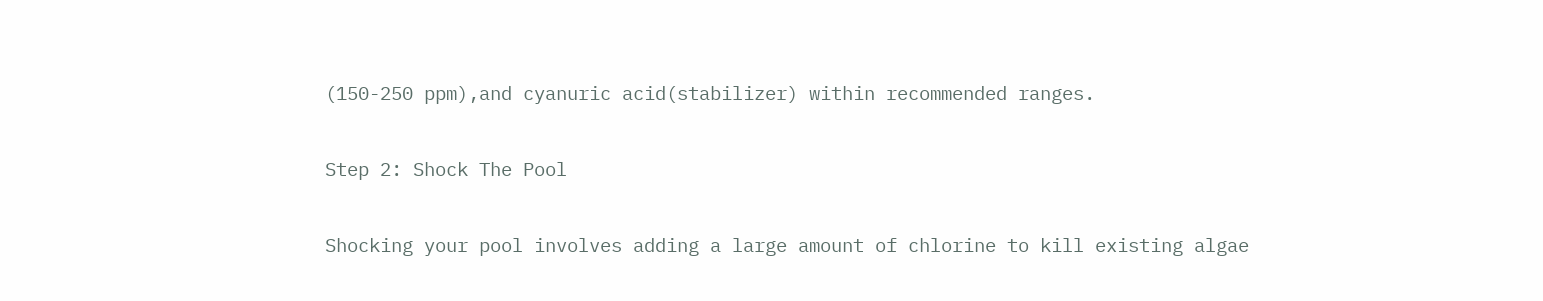(150-250 ppm),and cyanuric acid(stabilizer) within recommended ranges.

Step 2: Shock The Pool

Shocking your pool involves adding a large amount of chlorine to kill existing algae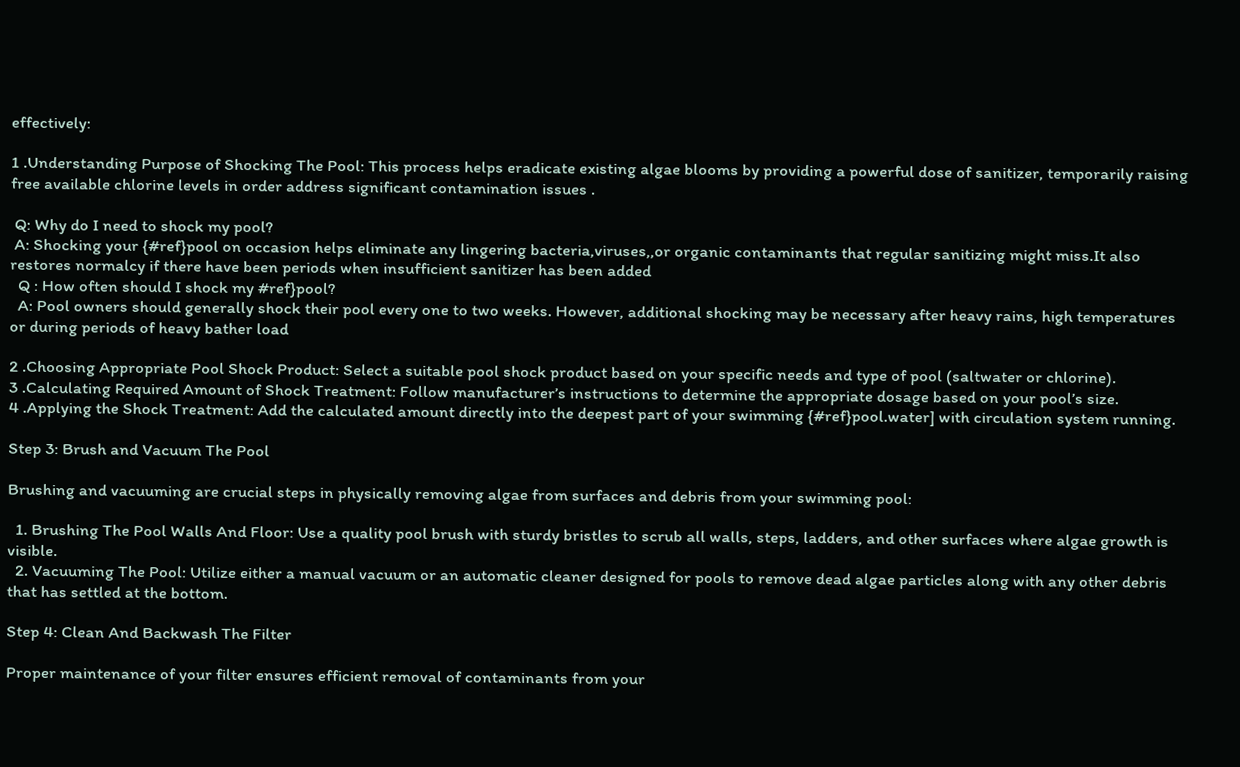effectively:

1 .Understanding Purpose of Shocking The Pool: This process helps eradicate existing algae blooms by providing a powerful dose of sanitizer, temporarily raising free available chlorine levels in order address significant contamination issues .

 Q: Why do I need to shock my pool?
 A: Shocking your {#ref}pool on occasion helps eliminate any lingering bacteria,viruses,,or organic contaminants that regular sanitizing might miss.It also restores normalcy if there have been periods when insufficient sanitizer has been added
  Q : How often should I shock my #ref}pool?
  A: Pool owners should generally shock their pool every one to two weeks. However, additional shocking may be necessary after heavy rains, high temperatures or during periods of heavy bather load

2 .Choosing Appropriate Pool Shock Product: Select a suitable pool shock product based on your specific needs and type of pool (saltwater or chlorine).
3 .Calculating Required Amount of Shock Treatment: Follow manufacturer’s instructions to determine the appropriate dosage based on your pool’s size.
4 .Applying the Shock Treatment: Add the calculated amount directly into the deepest part of your swimming {#ref}pool.water] with circulation system running.

Step 3: Brush and Vacuum The Pool

Brushing and vacuuming are crucial steps in physically removing algae from surfaces and debris from your swimming pool:

  1. Brushing The Pool Walls And Floor: Use a quality pool brush with sturdy bristles to scrub all walls, steps, ladders, and other surfaces where algae growth is visible.
  2. Vacuuming The Pool: Utilize either a manual vacuum or an automatic cleaner designed for pools to remove dead algae particles along with any other debris that has settled at the bottom.

Step 4: Clean And Backwash The Filter

Proper maintenance of your filter ensures efficient removal of contaminants from your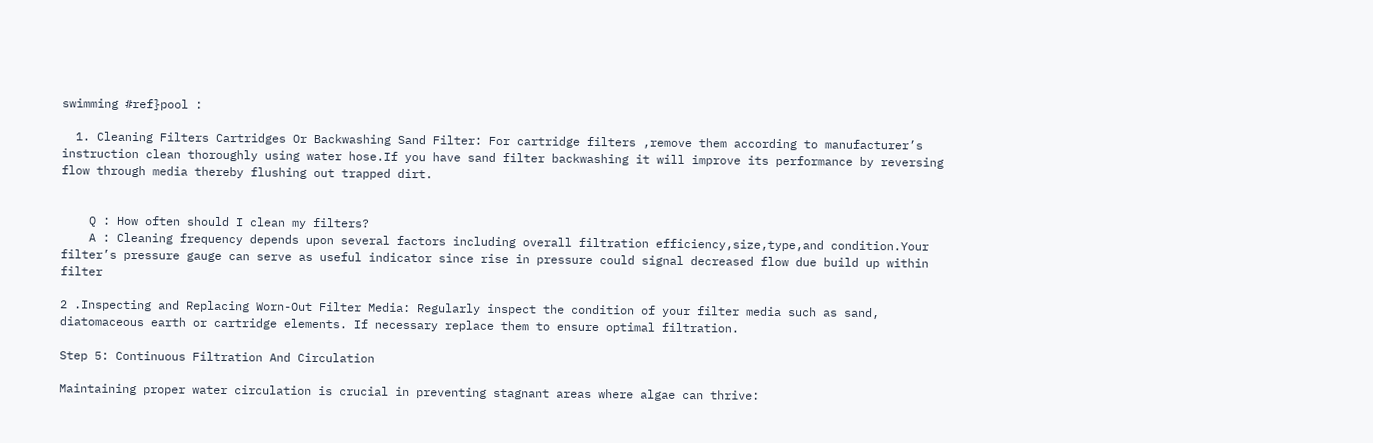swimming #ref}pool :

  1. Cleaning Filters Cartridges Or Backwashing Sand Filter: For cartridge filters ,remove them according to manufacturer’s instruction clean thoroughly using water hose.If you have sand filter backwashing it will improve its performance by reversing flow through media thereby flushing out trapped dirt.


    Q : How often should I clean my filters?
    A : Cleaning frequency depends upon several factors including overall filtration efficiency,size,type,and condition.Your filter’s pressure gauge can serve as useful indicator since rise in pressure could signal decreased flow due build up within filter

2 .Inspecting and Replacing Worn-Out Filter Media: Regularly inspect the condition of your filter media such as sand, diatomaceous earth or cartridge elements. If necessary replace them to ensure optimal filtration.

Step 5: Continuous Filtration And Circulation

Maintaining proper water circulation is crucial in preventing stagnant areas where algae can thrive: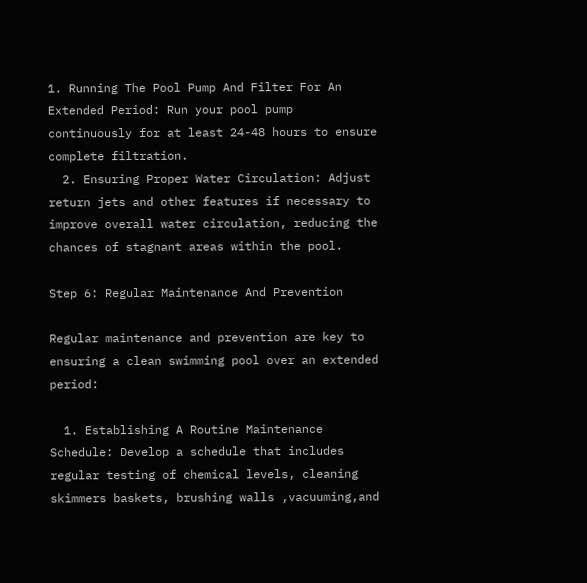1. Running The Pool Pump And Filter For An Extended Period: Run your pool pump continuously for at least 24-48 hours to ensure complete filtration.
  2. Ensuring Proper Water Circulation: Adjust return jets and other features if necessary to improve overall water circulation, reducing the chances of stagnant areas within the pool.

Step 6: Regular Maintenance And Prevention

Regular maintenance and prevention are key to ensuring a clean swimming pool over an extended period:

  1. Establishing A Routine Maintenance Schedule: Develop a schedule that includes regular testing of chemical levels, cleaning skimmers baskets, brushing walls ,vacuuming,and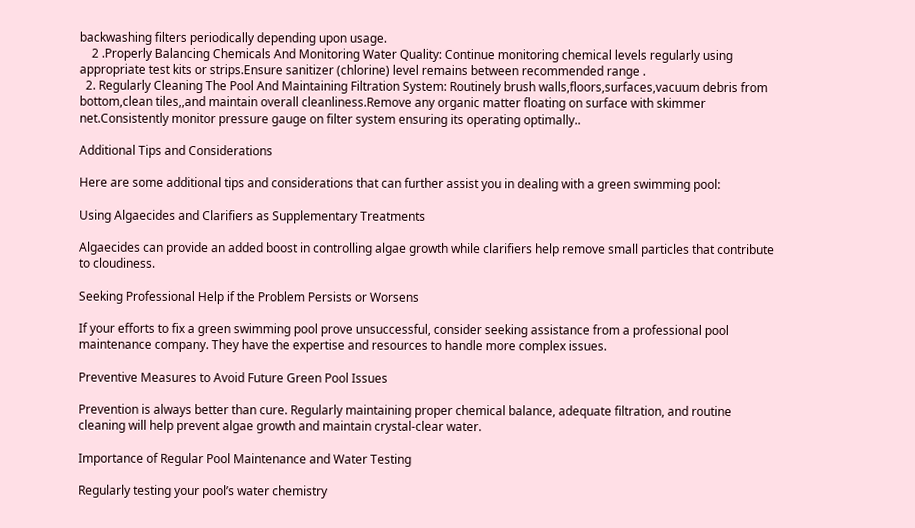backwashing filters periodically depending upon usage.
    2 .Properly Balancing Chemicals And Monitoring Water Quality: Continue monitoring chemical levels regularly using appropriate test kits or strips.Ensure sanitizer (chlorine) level remains between recommended range .
  2. Regularly Cleaning The Pool And Maintaining Filtration System: Routinely brush walls,floors,surfaces,vacuum debris from bottom,clean tiles,,and maintain overall cleanliness.Remove any organic matter floating on surface with skimmer net.Consistently monitor pressure gauge on filter system ensuring its operating optimally..

Additional Tips and Considerations

Here are some additional tips and considerations that can further assist you in dealing with a green swimming pool:

Using Algaecides and Clarifiers as Supplementary Treatments

Algaecides can provide an added boost in controlling algae growth while clarifiers help remove small particles that contribute to cloudiness.

Seeking Professional Help if the Problem Persists or Worsens

If your efforts to fix a green swimming pool prove unsuccessful, consider seeking assistance from a professional pool maintenance company. They have the expertise and resources to handle more complex issues.

Preventive Measures to Avoid Future Green Pool Issues

Prevention is always better than cure. Regularly maintaining proper chemical balance, adequate filtration, and routine cleaning will help prevent algae growth and maintain crystal-clear water.

Importance of Regular Pool Maintenance and Water Testing

Regularly testing your pool’s water chemistry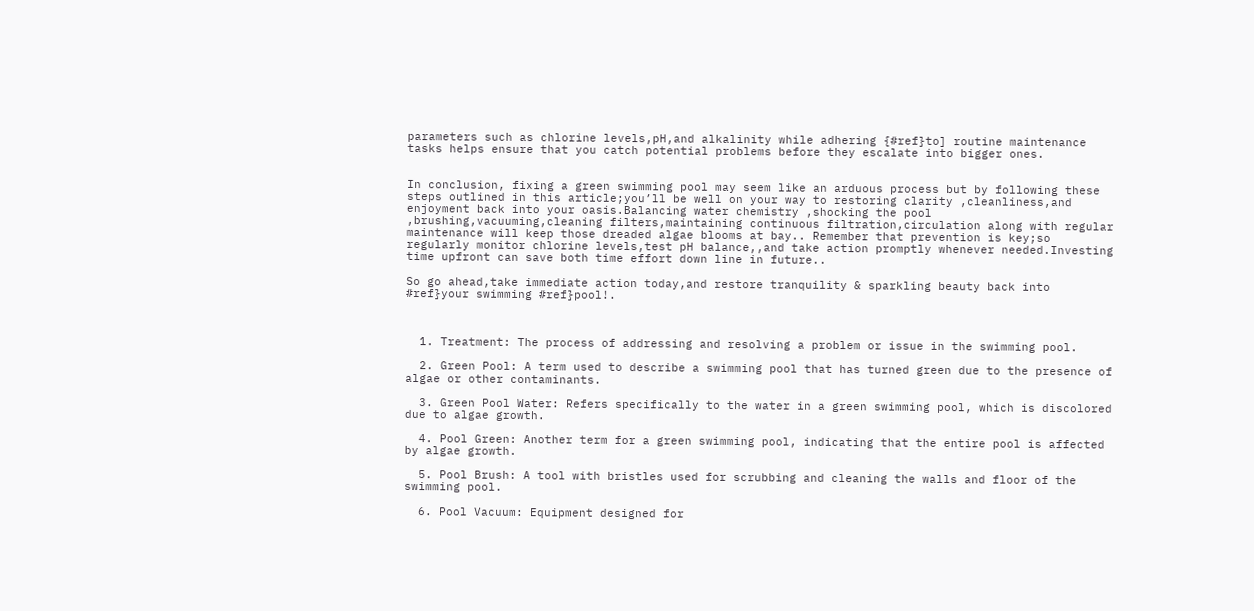parameters such as chlorine levels,pH,and alkalinity while adhering {#ref}to] routine maintenance tasks helps ensure that you catch potential problems before they escalate into bigger ones.


In conclusion, fixing a green swimming pool may seem like an arduous process but by following these steps outlined in this article;you’ll be well on your way to restoring clarity ,cleanliness,and enjoyment back into your oasis.Balancing water chemistry ,shocking the pool ,brushing,vacuuming,cleaning filters,maintaining continuous filtration,circulation along with regular maintenance will keep those dreaded algae blooms at bay.. Remember that prevention is key;so regularly monitor chlorine levels,test pH balance,,and take action promptly whenever needed.Investing time upfront can save both time effort down line in future..

So go ahead,take immediate action today,and restore tranquility & sparkling beauty back into #ref}your swimming #ref}pool!.



  1. Treatment: The process of addressing and resolving a problem or issue in the swimming pool.

  2. Green Pool: A term used to describe a swimming pool that has turned green due to the presence of algae or other contaminants.

  3. Green Pool Water: Refers specifically to the water in a green swimming pool, which is discolored due to algae growth.

  4. Pool Green: Another term for a green swimming pool, indicating that the entire pool is affected by algae growth.

  5. Pool Brush: A tool with bristles used for scrubbing and cleaning the walls and floor of the swimming pool.

  6. Pool Vacuum: Equipment designed for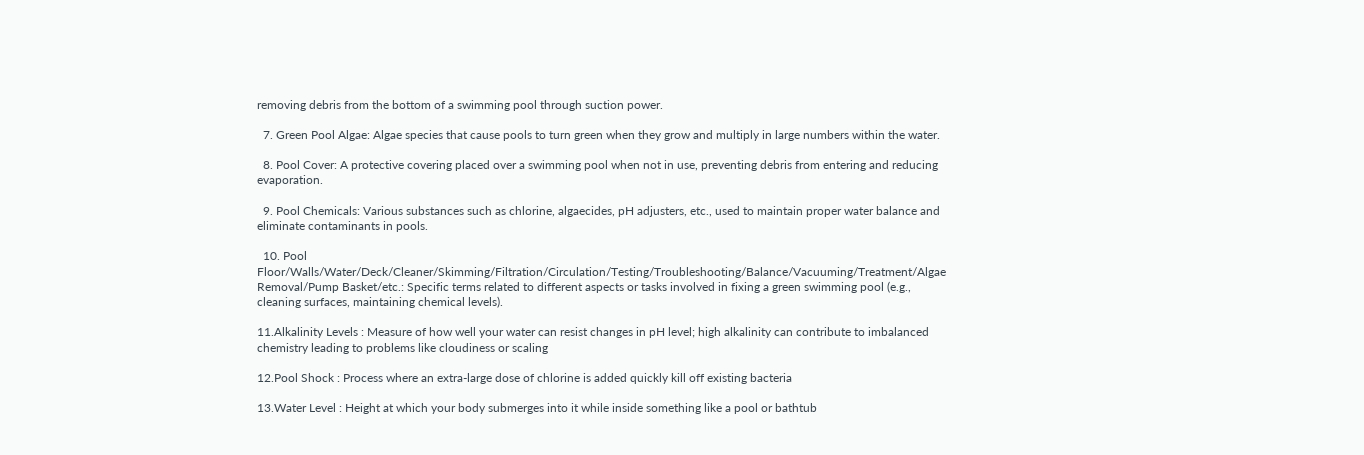removing debris from the bottom of a swimming pool through suction power.

  7. Green Pool Algae: Algae species that cause pools to turn green when they grow and multiply in large numbers within the water.

  8. Pool Cover: A protective covering placed over a swimming pool when not in use, preventing debris from entering and reducing evaporation.

  9. Pool Chemicals: Various substances such as chlorine, algaecides, pH adjusters, etc., used to maintain proper water balance and eliminate contaminants in pools.

  10. Pool Floor/Walls/Water/Deck/Cleaner/Skimming/Filtration/Circulation/Testing/Troubleshooting/Balance/Vacuuming/Treatment/Algae Removal/Pump Basket/etc.: Specific terms related to different aspects or tasks involved in fixing a green swimming pool (e.g., cleaning surfaces, maintaining chemical levels).

11.Alkalinity Levels : Measure of how well your water can resist changes in pH level; high alkalinity can contribute to imbalanced chemistry leading to problems like cloudiness or scaling

12.Pool Shock : Process where an extra-large dose of chlorine is added quickly kill off existing bacteria

13.Water Level : Height at which your body submerges into it while inside something like a pool or bathtub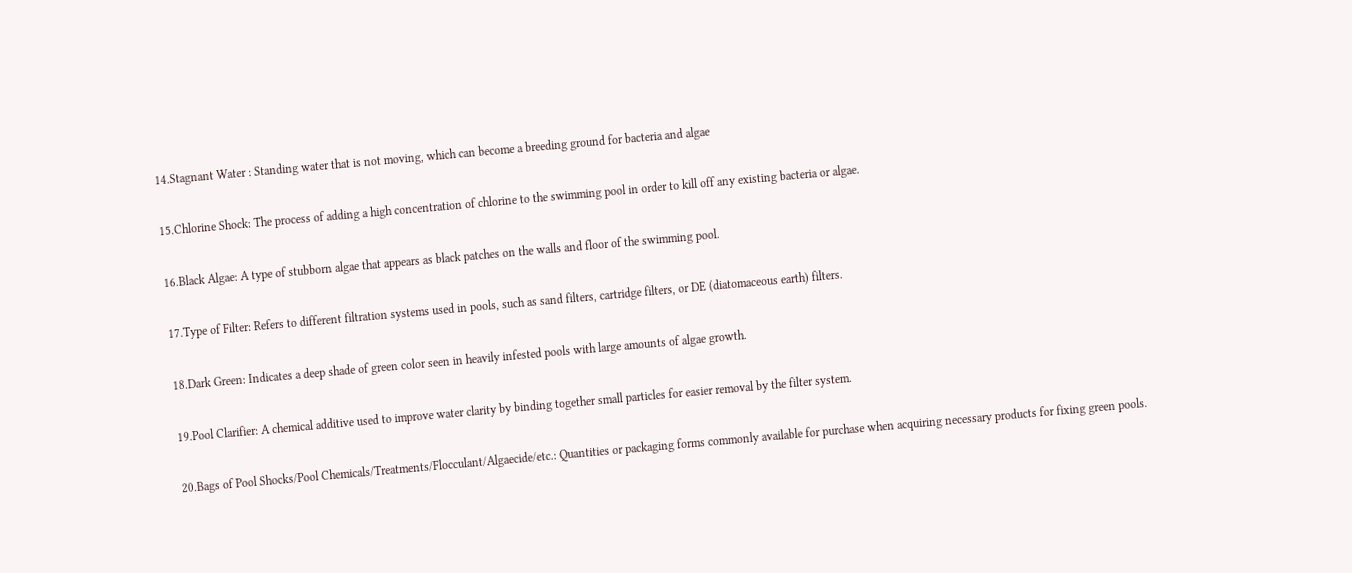14.Stagnant Water : Standing water that is not moving, which can become a breeding ground for bacteria and algae

15.Chlorine Shock: The process of adding a high concentration of chlorine to the swimming pool in order to kill off any existing bacteria or algae.

16.Black Algae: A type of stubborn algae that appears as black patches on the walls and floor of the swimming pool.

17.Type of Filter: Refers to different filtration systems used in pools, such as sand filters, cartridge filters, or DE (diatomaceous earth) filters.

18.Dark Green: Indicates a deep shade of green color seen in heavily infested pools with large amounts of algae growth.

19.Pool Clarifier: A chemical additive used to improve water clarity by binding together small particles for easier removal by the filter system.

20.Bags of Pool Shocks/Pool Chemicals/Treatments/Flocculant/Algaecide/etc.: Quantities or packaging forms commonly available for purchase when acquiring necessary products for fixing green pools.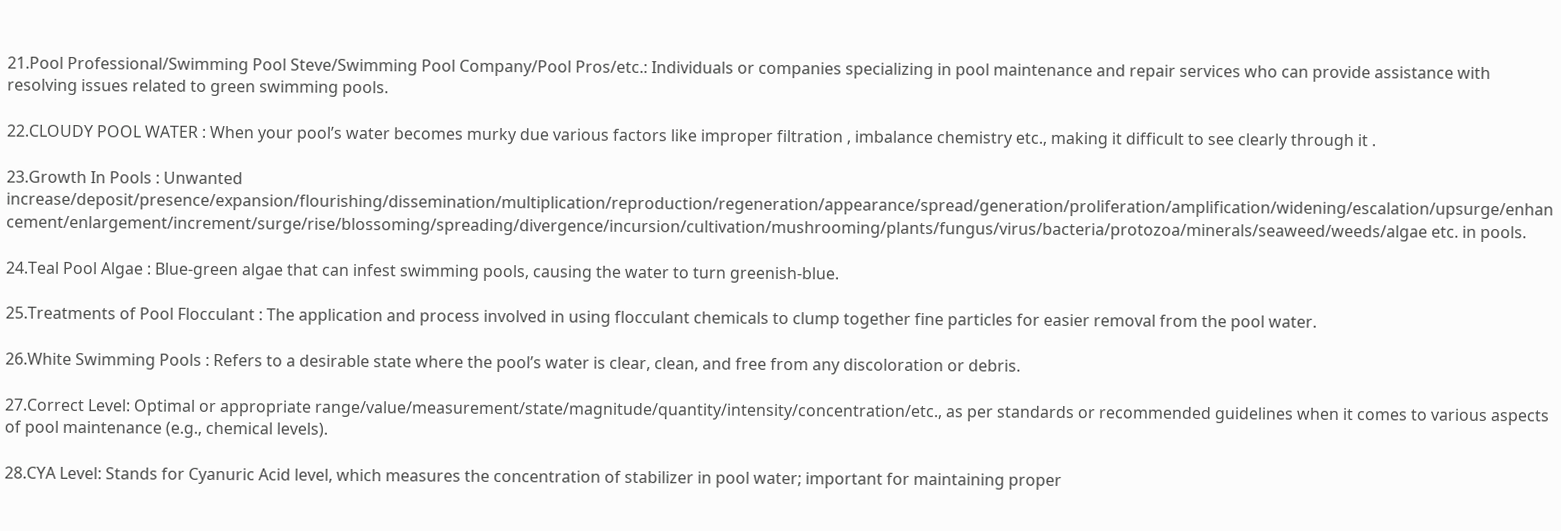21.Pool Professional/Swimming Pool Steve/Swimming Pool Company/Pool Pros/etc.: Individuals or companies specializing in pool maintenance and repair services who can provide assistance with resolving issues related to green swimming pools.

22.CLOUDY POOL WATER : When your pool’s water becomes murky due various factors like improper filtration , imbalance chemistry etc., making it difficult to see clearly through it .

23.Growth In Pools : Unwanted increase/deposit/presence/expansion/flourishing/dissemination/multiplication/reproduction/regeneration/appearance/spread/generation/proliferation/amplification/widening/escalation/upsurge/enhancement/enlargement/increment/surge/rise/blossoming/spreading/divergence/incursion/cultivation/mushrooming/plants/fungus/virus/bacteria/protozoa/minerals/seaweed/weeds/algae etc. in pools.

24.Teal Pool Algae : Blue-green algae that can infest swimming pools, causing the water to turn greenish-blue.

25.Treatments of Pool Flocculant : The application and process involved in using flocculant chemicals to clump together fine particles for easier removal from the pool water.

26.White Swimming Pools : Refers to a desirable state where the pool’s water is clear, clean, and free from any discoloration or debris.

27.Correct Level: Optimal or appropriate range/value/measurement/state/magnitude/quantity/intensity/concentration/etc., as per standards or recommended guidelines when it comes to various aspects of pool maintenance (e.g., chemical levels).

28.CYA Level: Stands for Cyanuric Acid level, which measures the concentration of stabilizer in pool water; important for maintaining proper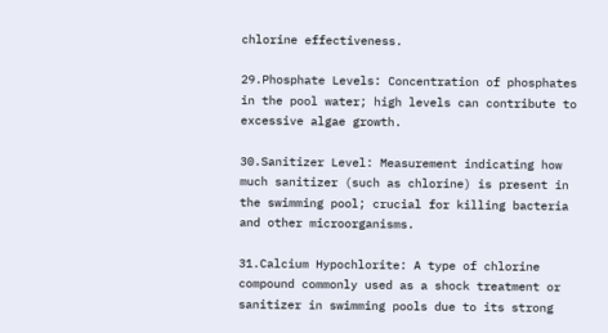chlorine effectiveness.

29.Phosphate Levels: Concentration of phosphates in the pool water; high levels can contribute to excessive algae growth.

30.Sanitizer Level: Measurement indicating how much sanitizer (such as chlorine) is present in the swimming pool; crucial for killing bacteria and other microorganisms.

31.Calcium Hypochlorite: A type of chlorine compound commonly used as a shock treatment or sanitizer in swimming pools due to its strong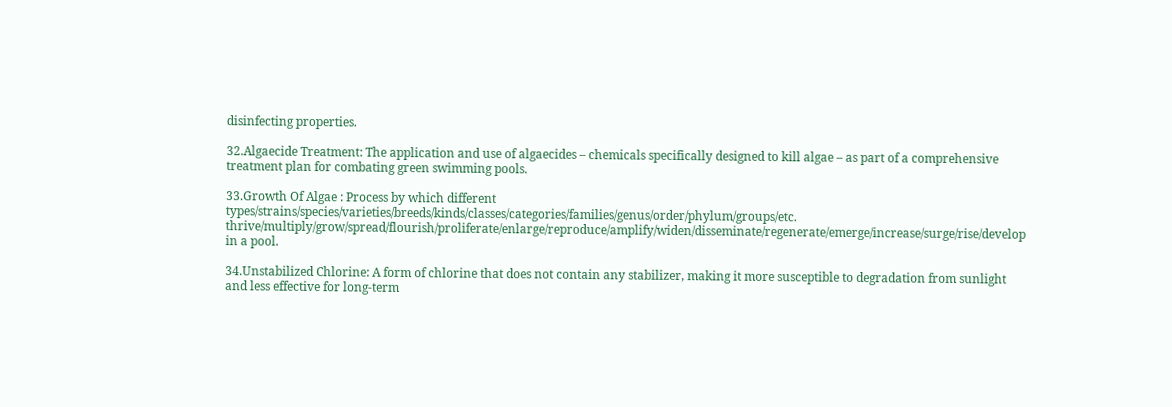disinfecting properties.

32.Algaecide Treatment: The application and use of algaecides – chemicals specifically designed to kill algae – as part of a comprehensive treatment plan for combating green swimming pools.

33.Growth Of Algae : Process by which different types/strains/species/varieties/breeds/kinds/classes/categories/families/genus/order/phylum/groups/etc. thrive/multiply/grow/spread/flourish/proliferate/enlarge/reproduce/amplify/widen/disseminate/regenerate/emerge/increase/surge/rise/develop in a pool.

34.Unstabilized Chlorine: A form of chlorine that does not contain any stabilizer, making it more susceptible to degradation from sunlight and less effective for long-term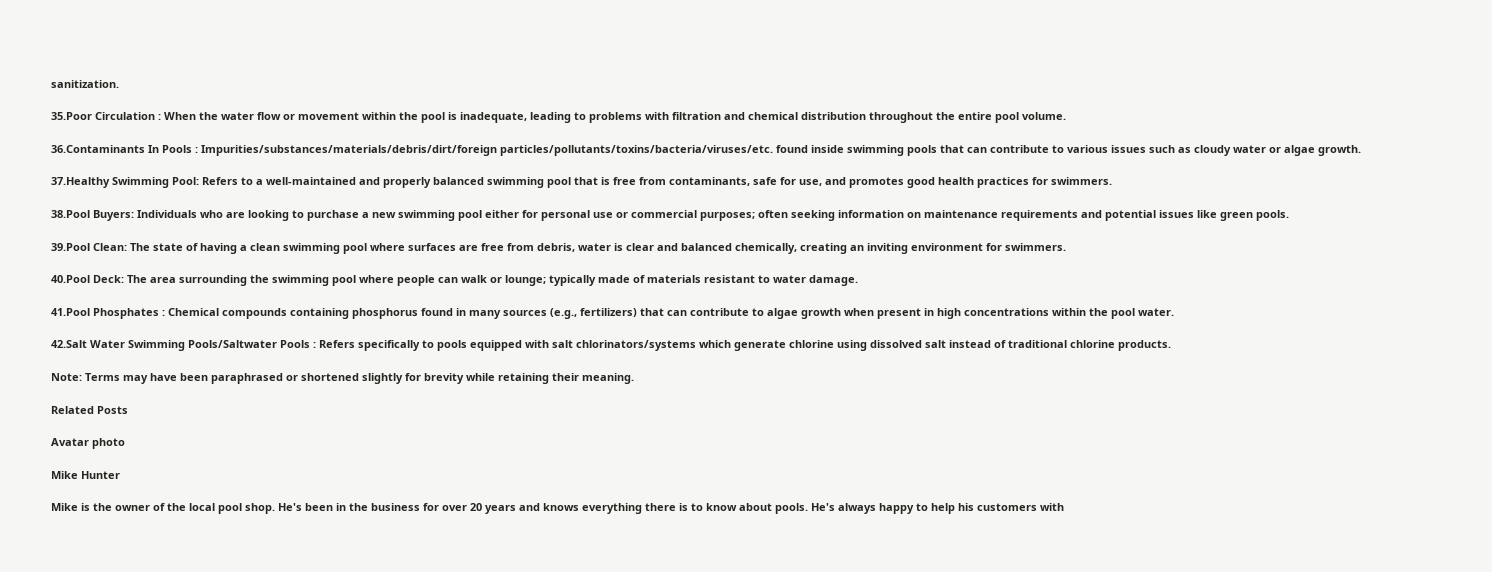sanitization.

35.Poor Circulation : When the water flow or movement within the pool is inadequate, leading to problems with filtration and chemical distribution throughout the entire pool volume.

36.Contaminants In Pools : Impurities/substances/materials/debris/dirt/foreign particles/pollutants/toxins/bacteria/viruses/etc. found inside swimming pools that can contribute to various issues such as cloudy water or algae growth.

37.Healthy Swimming Pool: Refers to a well-maintained and properly balanced swimming pool that is free from contaminants, safe for use, and promotes good health practices for swimmers.

38.Pool Buyers: Individuals who are looking to purchase a new swimming pool either for personal use or commercial purposes; often seeking information on maintenance requirements and potential issues like green pools.

39.Pool Clean: The state of having a clean swimming pool where surfaces are free from debris, water is clear and balanced chemically, creating an inviting environment for swimmers.

40.Pool Deck: The area surrounding the swimming pool where people can walk or lounge; typically made of materials resistant to water damage.

41.Pool Phosphates : Chemical compounds containing phosphorus found in many sources (e.g., fertilizers) that can contribute to algae growth when present in high concentrations within the pool water.

42.Salt Water Swimming Pools/Saltwater Pools : Refers specifically to pools equipped with salt chlorinators/systems which generate chlorine using dissolved salt instead of traditional chlorine products.

Note: Terms may have been paraphrased or shortened slightly for brevity while retaining their meaning.

Related Posts

Avatar photo

Mike Hunter

Mike is the owner of the local pool shop. He's been in the business for over 20 years and knows everything there is to know about pools. He's always happy to help his customers with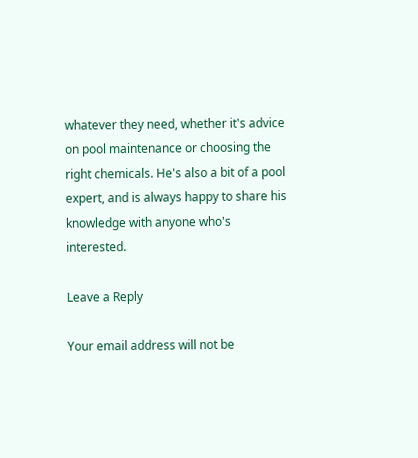whatever they need, whether it's advice on pool maintenance or choosing the right chemicals. He's also a bit of a pool expert, and is always happy to share his knowledge with anyone who's interested.

Leave a Reply

Your email address will not be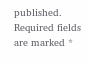published. Required fields are marked *